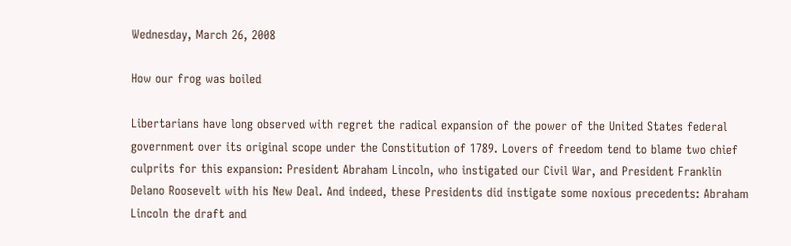Wednesday, March 26, 2008

How our frog was boiled

Libertarians have long observed with regret the radical expansion of the power of the United States federal government over its original scope under the Constitution of 1789. Lovers of freedom tend to blame two chief culprits for this expansion: President Abraham Lincoln, who instigated our Civil War, and President Franklin Delano Roosevelt with his New Deal. And indeed, these Presidents did instigate some noxious precedents: Abraham Lincoln the draft and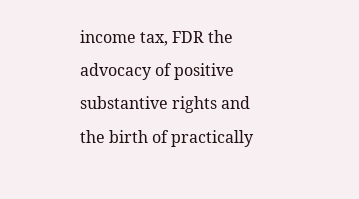income tax, FDR the advocacy of positive substantive rights and the birth of practically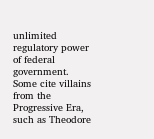unlimited regulatory power of federal government. Some cite villains from the Progressive Era, such as Theodore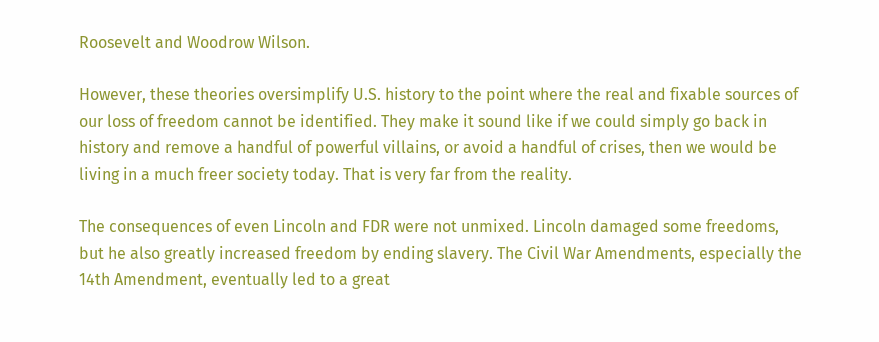Roosevelt and Woodrow Wilson.

However, these theories oversimplify U.S. history to the point where the real and fixable sources of our loss of freedom cannot be identified. They make it sound like if we could simply go back in history and remove a handful of powerful villains, or avoid a handful of crises, then we would be living in a much freer society today. That is very far from the reality.

The consequences of even Lincoln and FDR were not unmixed. Lincoln damaged some freedoms, but he also greatly increased freedom by ending slavery. The Civil War Amendments, especially the 14th Amendment, eventually led to a great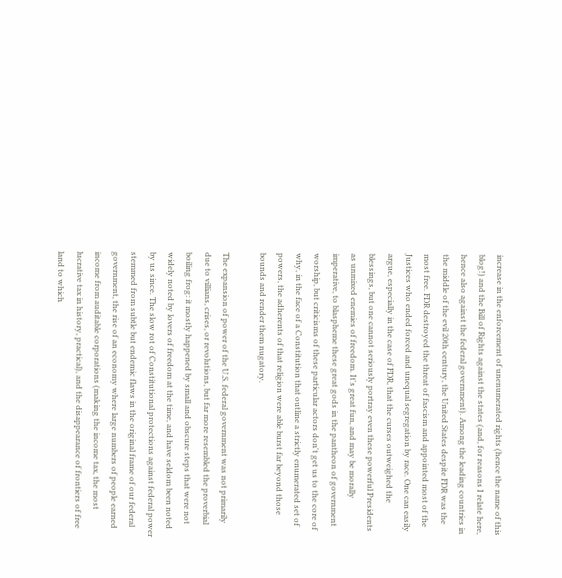increase in the enforcement of unenumerated rights (hence the name of this blog!) and the Bill of Rights against the states (and, for reasons I relate here, hence also against the federal government). Among the leading countries in the middle of the evil 20th century, the United States despite FDR was the most free. FDR destroyed the threat of fascism and appointed most of the Justices who ended forced and unequal segregation by race. One can easily argue, especially in the case of FDR, that the curses outweighed the blessings, but one cannot seriously portray even these powerful Presidents as unmixed enemies of freedom. It's great fun, and may be morally imperative, to blaspheme these great gods in the pantheon of government worship, but criticisms of these particular actors don't get us to the core of why, in the face of a Constitution that outline a strictly enumerated set of powers, the adherents of that religion were able burst far beyond those bounds and render them nugatory.

The expansion of power of the U.S. federal government was not primarily due to villians, crises, or revolutions, but far more resembled the proverbial boiling frog: it mostly happened by small and obscure steps that were not widely noted by lovers of freedom at the time, and have seldom been noted by us since. The slow rot of Constitutional protections against federal power stemmed from subtle but endemic flaws in the original frame of our federal government, the rise of an economy where large numbers of people earned income from auditable corporations (making the income tax, the most lucrative tax in history, practical), and the disappearance of frontiers of free land to which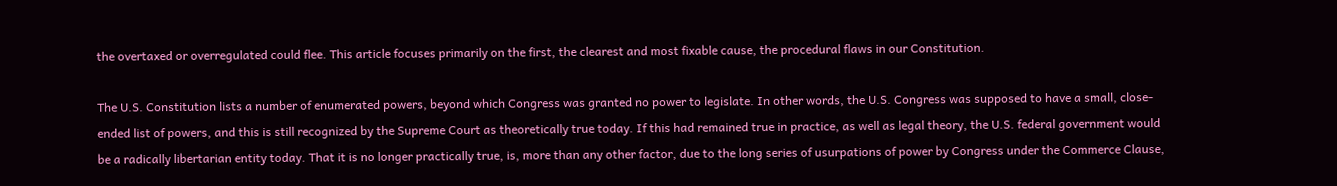the overtaxed or overregulated could flee. This article focuses primarily on the first, the clearest and most fixable cause, the procedural flaws in our Constitution.

The U.S. Constitution lists a number of enumerated powers, beyond which Congress was granted no power to legislate. In other words, the U.S. Congress was supposed to have a small, close-ended list of powers, and this is still recognized by the Supreme Court as theoretically true today. If this had remained true in practice, as well as legal theory, the U.S. federal government would be a radically libertarian entity today. That it is no longer practically true, is, more than any other factor, due to the long series of usurpations of power by Congress under the Commerce Clause,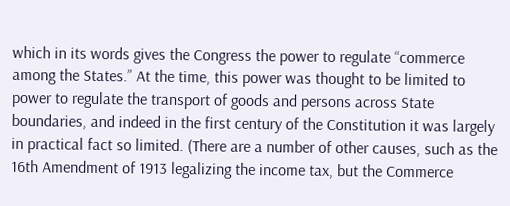which in its words gives the Congress the power to regulate “commerce among the States.” At the time, this power was thought to be limited to power to regulate the transport of goods and persons across State boundaries, and indeed in the first century of the Constitution it was largely in practical fact so limited. (There are a number of other causes, such as the 16th Amendment of 1913 legalizing the income tax, but the Commerce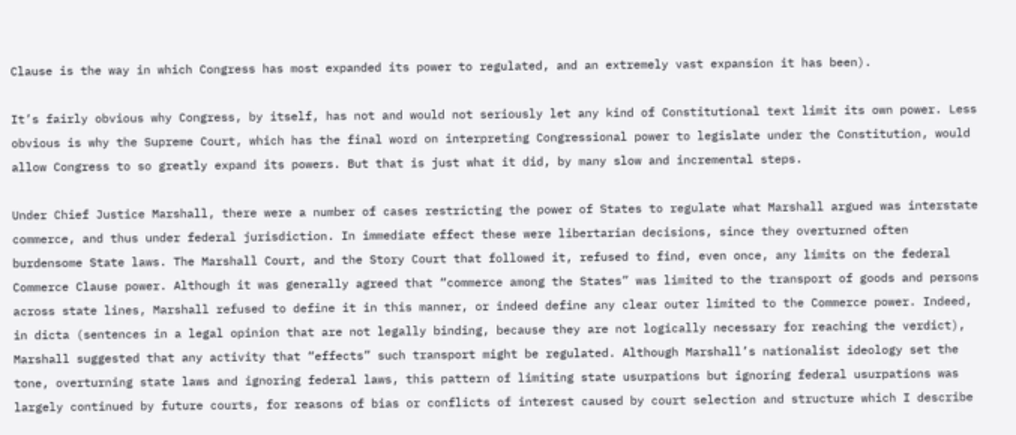Clause is the way in which Congress has most expanded its power to regulated, and an extremely vast expansion it has been).

It’s fairly obvious why Congress, by itself, has not and would not seriously let any kind of Constitutional text limit its own power. Less obvious is why the Supreme Court, which has the final word on interpreting Congressional power to legislate under the Constitution, would allow Congress to so greatly expand its powers. But that is just what it did, by many slow and incremental steps.

Under Chief Justice Marshall, there were a number of cases restricting the power of States to regulate what Marshall argued was interstate commerce, and thus under federal jurisdiction. In immediate effect these were libertarian decisions, since they overturned often burdensome State laws. The Marshall Court, and the Story Court that followed it, refused to find, even once, any limits on the federal Commerce Clause power. Although it was generally agreed that “commerce among the States” was limited to the transport of goods and persons across state lines, Marshall refused to define it in this manner, or indeed define any clear outer limited to the Commerce power. Indeed, in dicta (sentences in a legal opinion that are not legally binding, because they are not logically necessary for reaching the verdict), Marshall suggested that any activity that “effects” such transport might be regulated. Although Marshall’s nationalist ideology set the tone, overturning state laws and ignoring federal laws, this pattern of limiting state usurpations but ignoring federal usurpations was largely continued by future courts, for reasons of bias or conflicts of interest caused by court selection and structure which I describe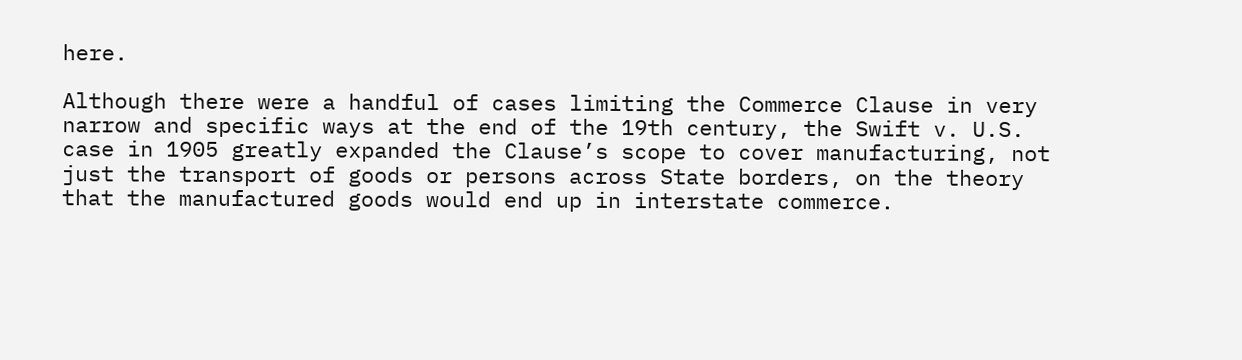here.

Although there were a handful of cases limiting the Commerce Clause in very narrow and specific ways at the end of the 19th century, the Swift v. U.S. case in 1905 greatly expanded the Clause’s scope to cover manufacturing, not just the transport of goods or persons across State borders, on the theory that the manufactured goods would end up in interstate commerce.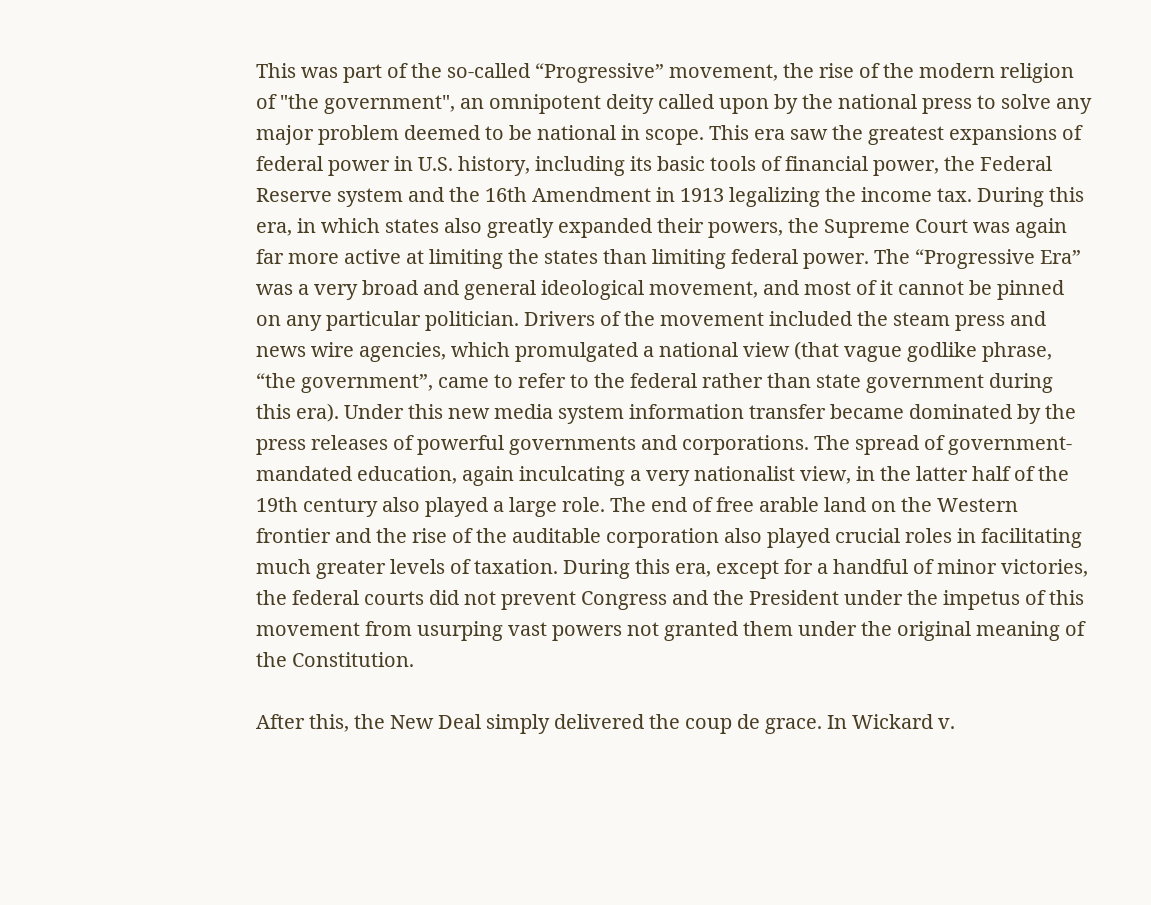This was part of the so-called “Progressive” movement, the rise of the modern religion of "the government", an omnipotent deity called upon by the national press to solve any major problem deemed to be national in scope. This era saw the greatest expansions of federal power in U.S. history, including its basic tools of financial power, the Federal Reserve system and the 16th Amendment in 1913 legalizing the income tax. During this era, in which states also greatly expanded their powers, the Supreme Court was again far more active at limiting the states than limiting federal power. The “Progressive Era” was a very broad and general ideological movement, and most of it cannot be pinned on any particular politician. Drivers of the movement included the steam press and news wire agencies, which promulgated a national view (that vague godlike phrase, “the government”, came to refer to the federal rather than state government during this era). Under this new media system information transfer became dominated by the press releases of powerful governments and corporations. The spread of government-mandated education, again inculcating a very nationalist view, in the latter half of the 19th century also played a large role. The end of free arable land on the Western frontier and the rise of the auditable corporation also played crucial roles in facilitating much greater levels of taxation. During this era, except for a handful of minor victories, the federal courts did not prevent Congress and the President under the impetus of this movement from usurping vast powers not granted them under the original meaning of the Constitution.

After this, the New Deal simply delivered the coup de grace. In Wickard v.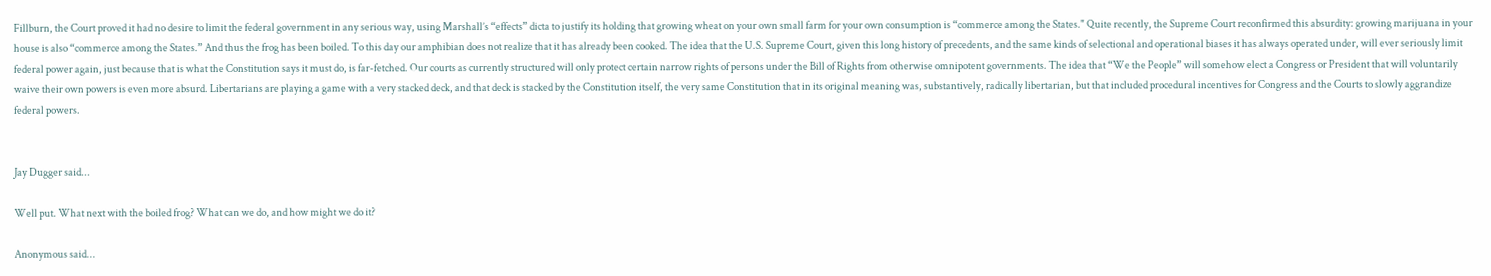Fillburn, the Court proved it had no desire to limit the federal government in any serious way, using Marshall’s “effects” dicta to justify its holding that growing wheat on your own small farm for your own consumption is “commerce among the States." Quite recently, the Supreme Court reconfirmed this absurdity: growing marijuana in your house is also “commerce among the States.” And thus the frog has been boiled. To this day our amphibian does not realize that it has already been cooked. The idea that the U.S. Supreme Court, given this long history of precedents, and the same kinds of selectional and operational biases it has always operated under, will ever seriously limit federal power again, just because that is what the Constitution says it must do, is far-fetched. Our courts as currently structured will only protect certain narrow rights of persons under the Bill of Rights from otherwise omnipotent governments. The idea that “We the People” will somehow elect a Congress or President that will voluntarily waive their own powers is even more absurd. Libertarians are playing a game with a very stacked deck, and that deck is stacked by the Constitution itself, the very same Constitution that in its original meaning was, substantively, radically libertarian, but that included procedural incentives for Congress and the Courts to slowly aggrandize federal powers.


Jay Dugger said...

Well put. What next with the boiled frog? What can we do, and how might we do it?

Anonymous said...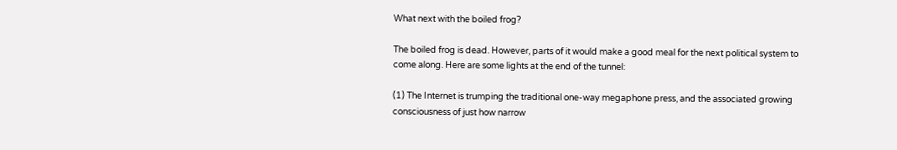What next with the boiled frog?

The boiled frog is dead. However, parts of it would make a good meal for the next political system to come along. Here are some lights at the end of the tunnel:

(1) The Internet is trumping the traditional one-way megaphone press, and the associated growing consciousness of just how narrow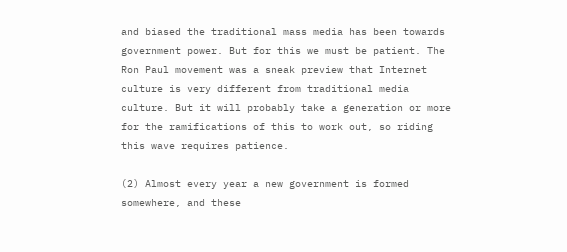and biased the traditional mass media has been towards government power. But for this we must be patient. The Ron Paul movement was a sneak preview that Internet culture is very different from traditional media culture. But it will probably take a generation or more for the ramifications of this to work out, so riding this wave requires patience.

(2) Almost every year a new government is formed somewhere, and these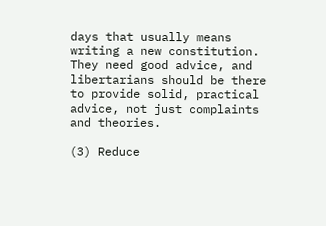days that usually means writing a new constitution. They need good advice, and libertarians should be there to provide solid, practical advice, not just complaints and theories.

(3) Reduce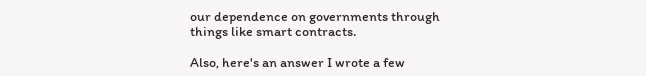our dependence on governments through things like smart contracts.

Also, here's an answer I wrote a few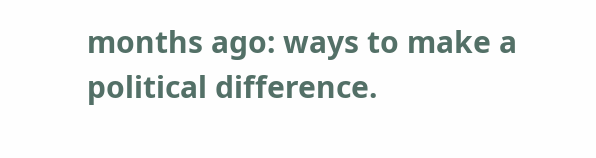months ago: ways to make a political difference.